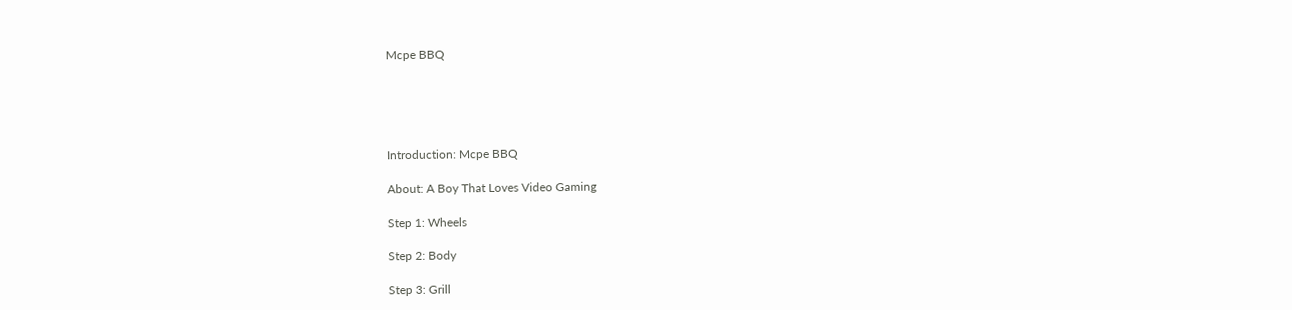Mcpe BBQ





Introduction: Mcpe BBQ

About: A Boy That Loves Video Gaming

Step 1: Wheels

Step 2: Body

Step 3: Grill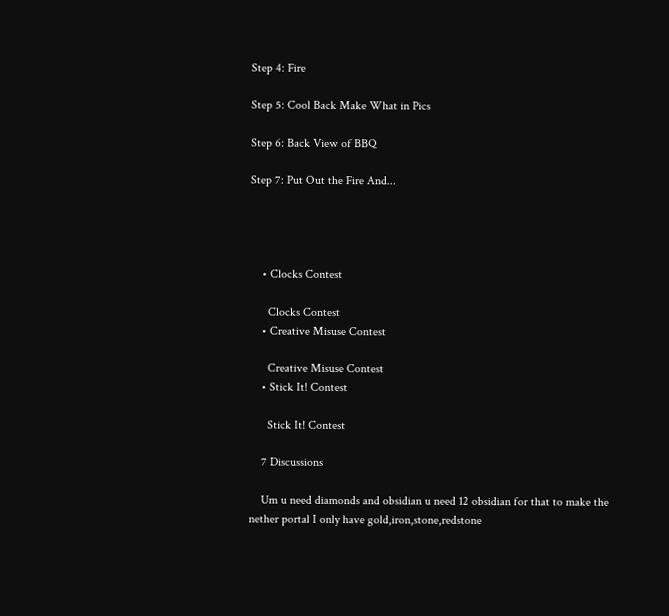Step 4: Fire

Step 5: Cool Back Make What in Pics

Step 6: Back View of BBQ

Step 7: Put Out the Fire And...




    • Clocks Contest

      Clocks Contest
    • Creative Misuse Contest

      Creative Misuse Contest
    • Stick It! Contest

      Stick It! Contest

    7 Discussions

    Um u need diamonds and obsidian u need 12 obsidian for that to make the nether portal I only have gold,iron,stone,redstone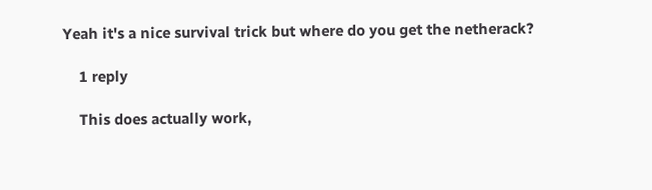Yeah it's a nice survival trick but where do you get the netherack?

    1 reply

    This does actually work,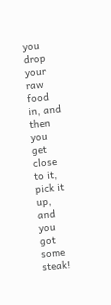you drop your raw food in, and then you get close to it, pick it up, and you got some steak!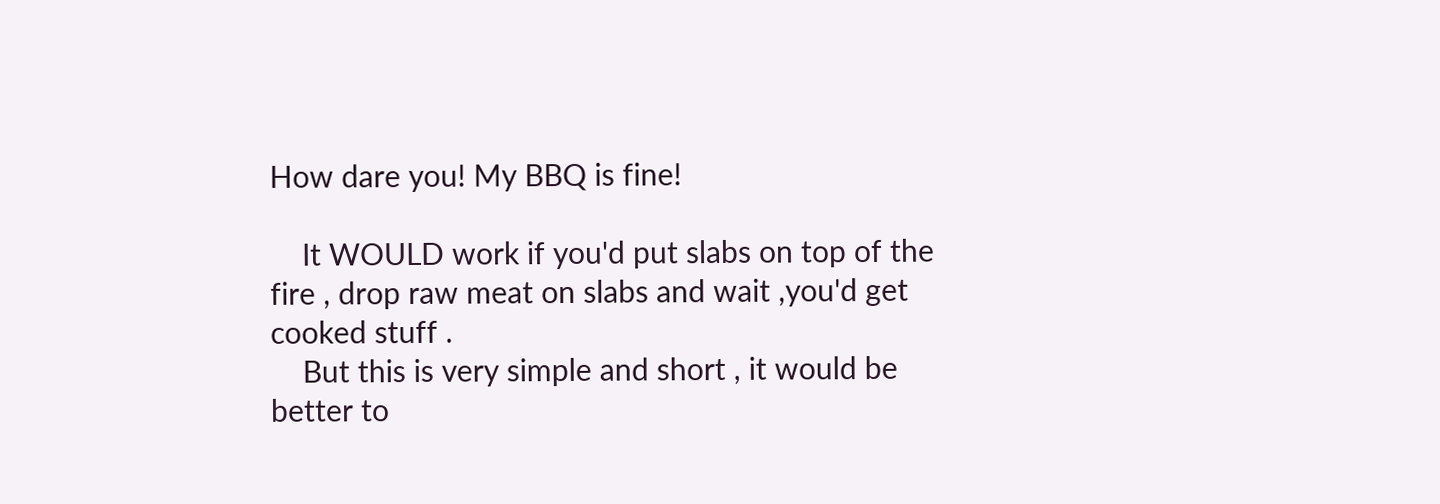How dare you! My BBQ is fine!

    It WOULD work if you'd put slabs on top of the fire , drop raw meat on slabs and wait ,you'd get cooked stuff .
    But this is very simple and short , it would be better to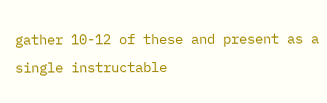gather 10-12 of these and present as a single instructable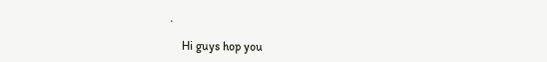.

    Hi guys hop you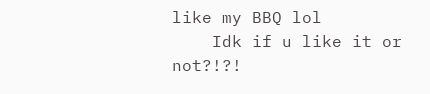like my BBQ lol
    Idk if u like it or not?!?!